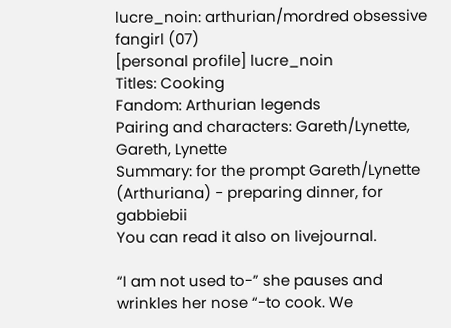lucre_noin: arthurian/mordred obsessive fangirl (07)
[personal profile] lucre_noin
Titles: Cooking
Fandom: Arthurian legends
Pairing and characters: Gareth/Lynette, Gareth, Lynette
Summary: for the prompt Gareth/Lynette (Arthuriana) - preparing dinner, for gabbiebii
You can read it also on livejournal.

“I am not used to-” she pauses and wrinkles her nose “-to cook. We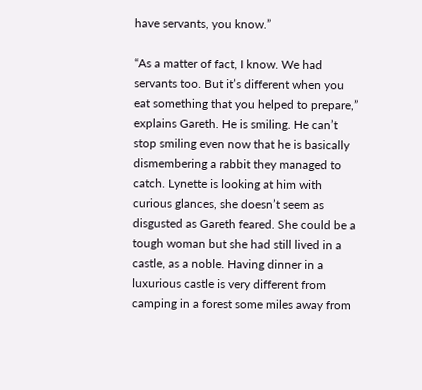have servants, you know.”

“As a matter of fact, I know. We had servants too. But it’s different when you eat something that you helped to prepare,” explains Gareth. He is smiling. He can’t stop smiling even now that he is basically dismembering a rabbit they managed to catch. Lynette is looking at him with curious glances, she doesn’t seem as disgusted as Gareth feared. She could be a tough woman but she had still lived in a castle, as a noble. Having dinner in a luxurious castle is very different from camping in a forest some miles away from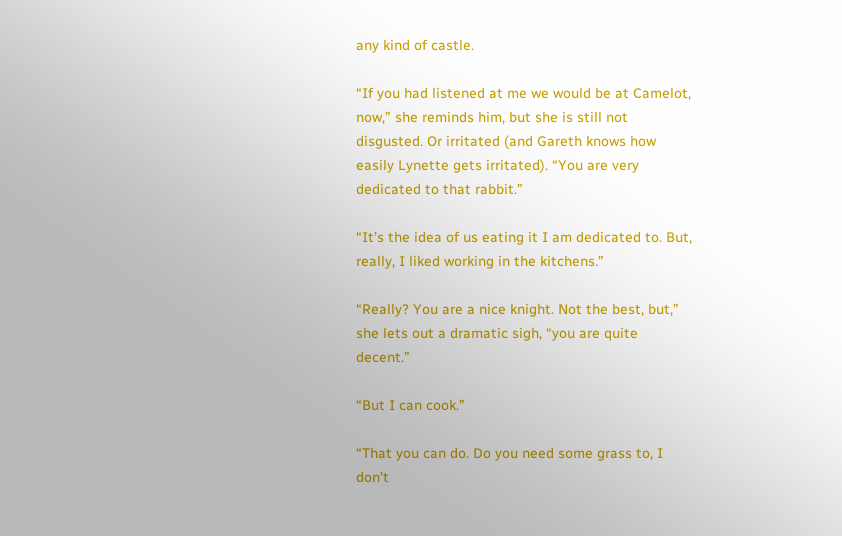any kind of castle.

“If you had listened at me we would be at Camelot, now,” she reminds him, but she is still not disgusted. Or irritated (and Gareth knows how easily Lynette gets irritated). “You are very dedicated to that rabbit.”

“It’s the idea of us eating it I am dedicated to. But, really, I liked working in the kitchens.”

“Really? You are a nice knight. Not the best, but,” she lets out a dramatic sigh, “you are quite decent.”

“But I can cook.”

“That you can do. Do you need some grass to, I don’t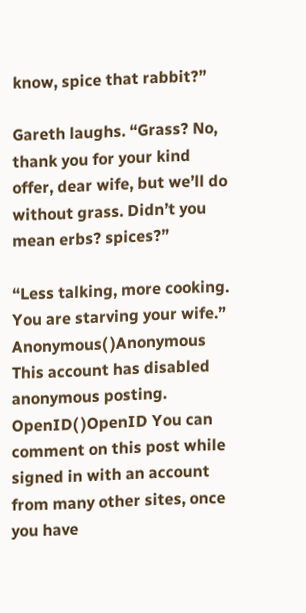know, spice that rabbit?”

Gareth laughs. “Grass? No, thank you for your kind offer, dear wife, but we’ll do without grass. Didn’t you mean erbs? spices?”

“Less talking, more cooking. You are starving your wife.”
Anonymous( )Anonymous This account has disabled anonymous posting.
OpenID( )OpenID You can comment on this post while signed in with an account from many other sites, once you have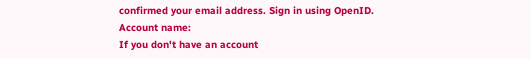confirmed your email address. Sign in using OpenID.
Account name:
If you don't have an account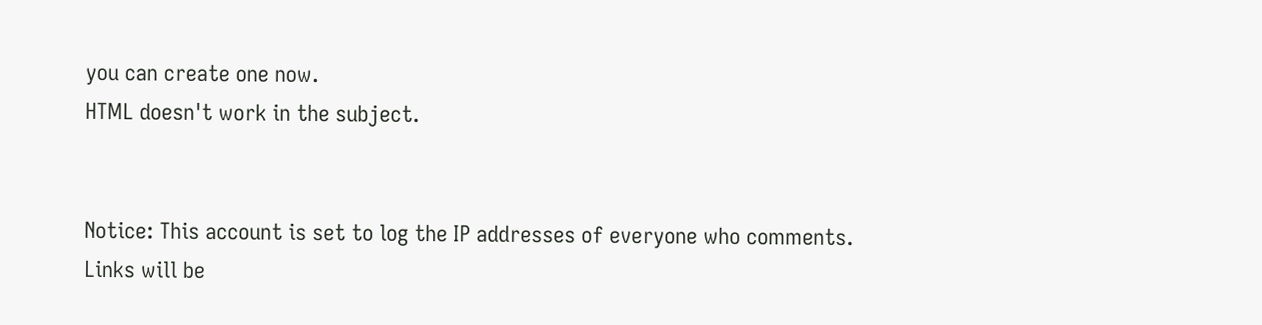you can create one now.
HTML doesn't work in the subject.


Notice: This account is set to log the IP addresses of everyone who comments.
Links will be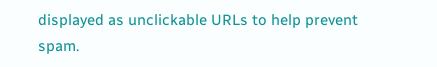displayed as unclickable URLs to help prevent spam.